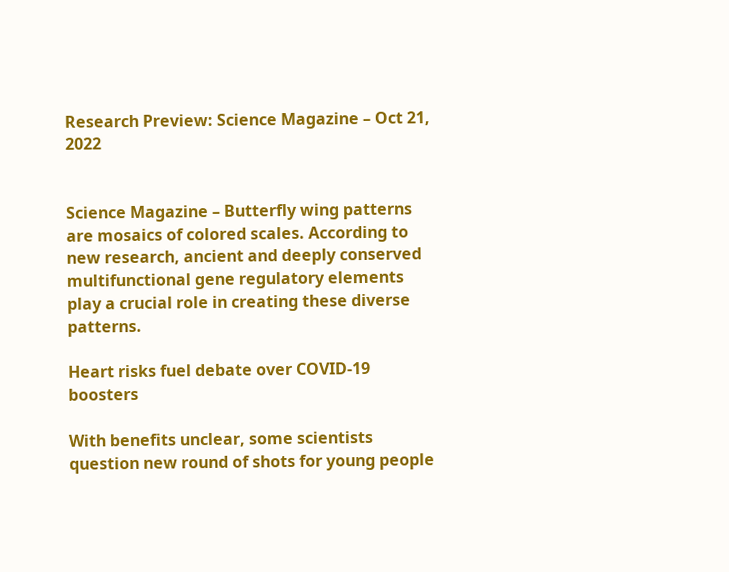Research Preview: Science Magazine – Oct 21, 2022


Science Magazine – Butterfly wing patterns are mosaics of colored scales. According to new research, ancient and deeply conserved multifunctional gene regulatory elements play a crucial role in creating these diverse patterns.

Heart risks fuel debate over COVID-19 boosters

With benefits unclear, some scientists question new round of shots for young people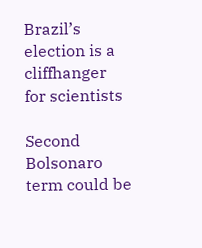Brazil’s election is a cliffhanger for scientists

Second Bolsonaro term could be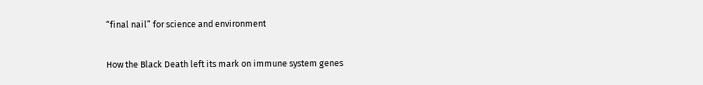“final nail” for science and environment

How the Black Death left its mark on immune system genes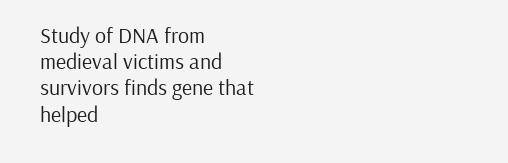Study of DNA from medieval victims and survivors finds gene that helped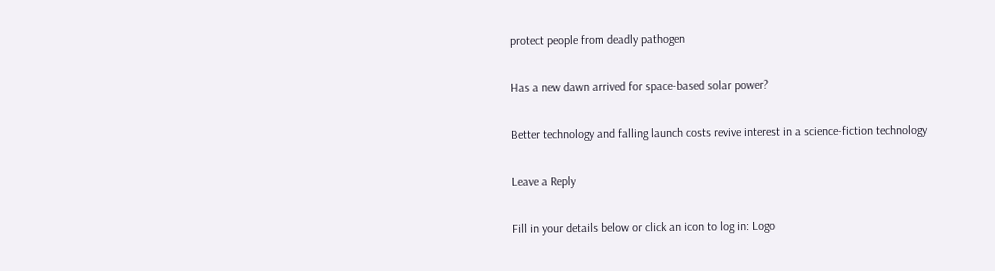protect people from deadly pathogen

Has a new dawn arrived for space-based solar power?

Better technology and falling launch costs revive interest in a science-fiction technology

Leave a Reply

Fill in your details below or click an icon to log in: Logo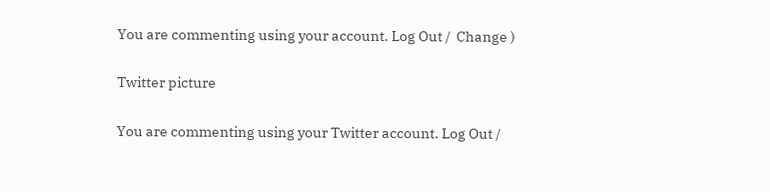You are commenting using your account. Log Out /  Change )

Twitter picture

You are commenting using your Twitter account. Log Out /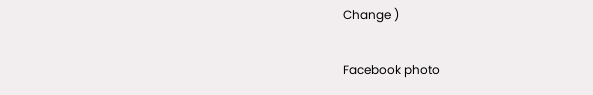Change )

Facebook photo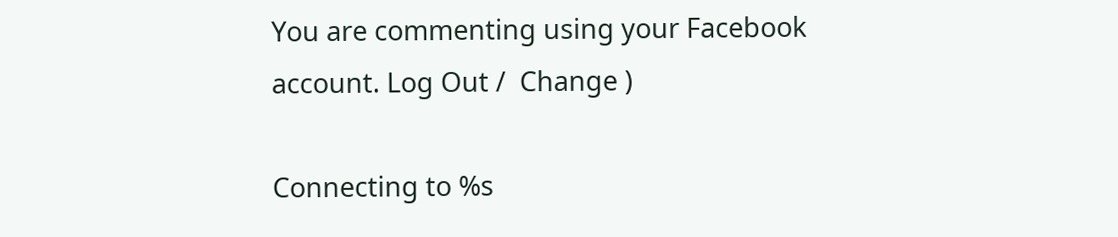You are commenting using your Facebook account. Log Out /  Change )

Connecting to %s